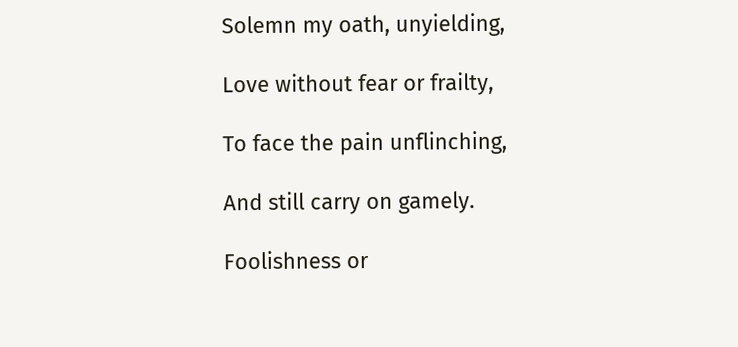Solemn my oath, unyielding,

Love without fear or frailty,

To face the pain unflinching,

And still carry on gamely.

Foolishness or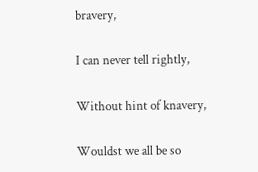bravery,

I can never tell rightly,

Without hint of knavery,

Wouldst we all be so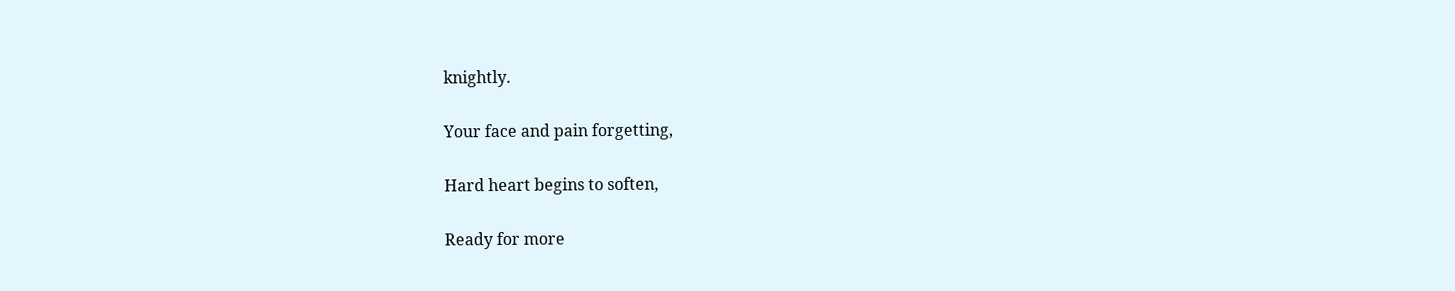knightly.

Your face and pain forgetting,

Hard heart begins to soften,

Ready for more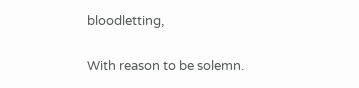bloodletting,

With reason to be solemn.